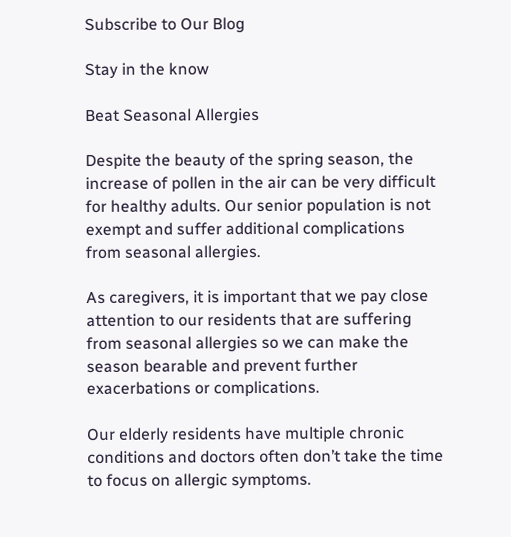Subscribe to Our Blog

Stay in the know

Beat Seasonal Allergies

Despite the beauty of the spring season, the increase of pollen in the air can be very difficult for healthy adults. Our senior population is not exempt and suffer additional complications from seasonal allergies.

As caregivers, it is important that we pay close attention to our residents that are suffering from seasonal allergies so we can make the season bearable and prevent further exacerbations or complications.

Our elderly residents have multiple chronic conditions and doctors often don’t take the time to focus on allergic symptoms.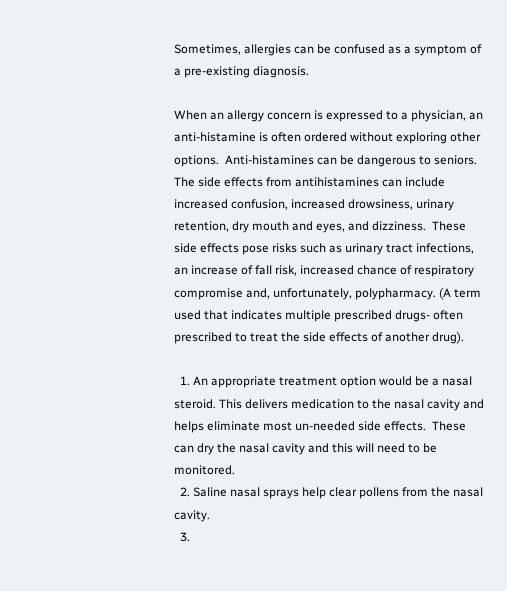Sometimes, allergies can be confused as a symptom of a pre-existing diagnosis.

When an allergy concern is expressed to a physician, an anti-histamine is often ordered without exploring other options.  Anti-histamines can be dangerous to seniors.  The side effects from antihistamines can include increased confusion, increased drowsiness, urinary retention, dry mouth and eyes, and dizziness.  These side effects pose risks such as urinary tract infections, an increase of fall risk, increased chance of respiratory compromise and, unfortunately, polypharmacy. (A term used that indicates multiple prescribed drugs- often prescribed to treat the side effects of another drug).

  1. An appropriate treatment option would be a nasal steroid. This delivers medication to the nasal cavity and helps eliminate most un-needed side effects.  These can dry the nasal cavity and this will need to be monitored.
  2. Saline nasal sprays help clear pollens from the nasal cavity.
  3.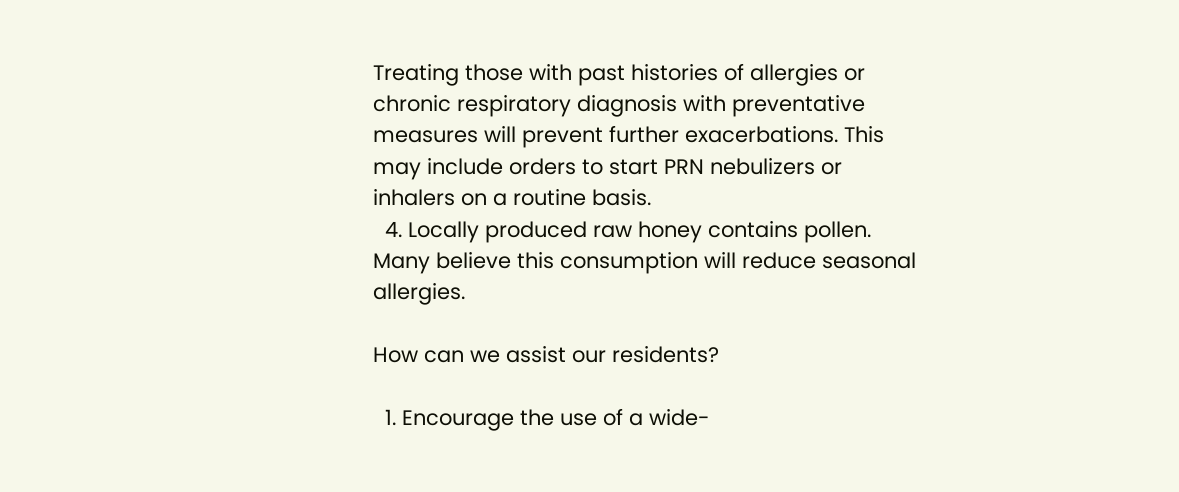Treating those with past histories of allergies or chronic respiratory diagnosis with preventative measures will prevent further exacerbations. This may include orders to start PRN nebulizers or inhalers on a routine basis.
  4. Locally produced raw honey contains pollen. Many believe this consumption will reduce seasonal allergies.

How can we assist our residents?

  1. Encourage the use of a wide-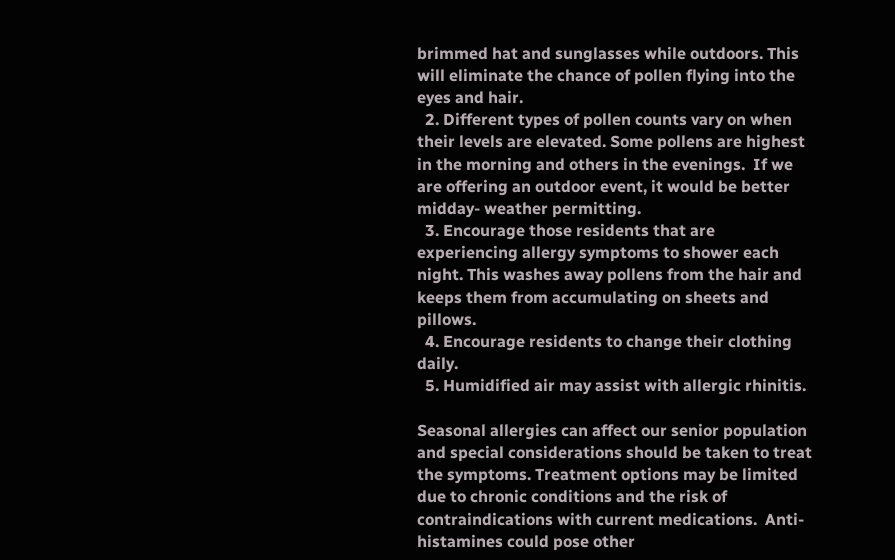brimmed hat and sunglasses while outdoors. This will eliminate the chance of pollen flying into the eyes and hair.
  2. Different types of pollen counts vary on when their levels are elevated. Some pollens are highest in the morning and others in the evenings.  If we are offering an outdoor event, it would be better midday- weather permitting.
  3. Encourage those residents that are experiencing allergy symptoms to shower each night. This washes away pollens from the hair and keeps them from accumulating on sheets and pillows.
  4. Encourage residents to change their clothing daily.
  5. Humidified air may assist with allergic rhinitis.

Seasonal allergies can affect our senior population and special considerations should be taken to treat the symptoms. Treatment options may be limited due to chronic conditions and the risk of contraindications with current medications.  Anti-histamines could pose other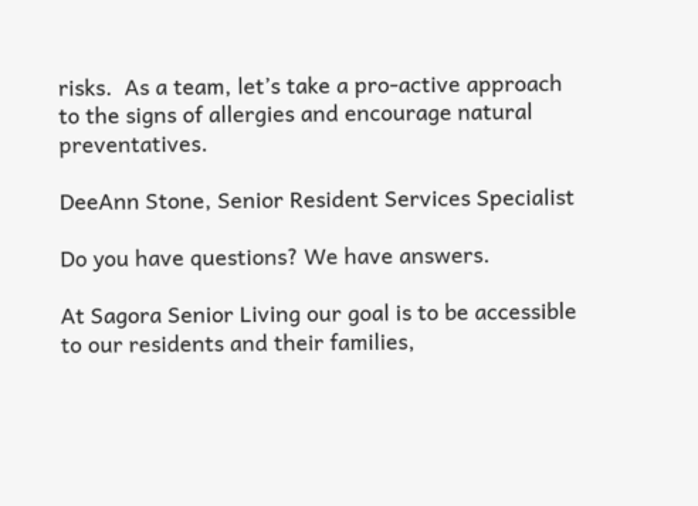risks.  As a team, let’s take a pro-active approach to the signs of allergies and encourage natural preventatives.

DeeAnn Stone, Senior Resident Services Specialist

Do you have questions? We have answers.

At Sagora Senior Living our goal is to be accessible to our residents and their families,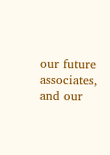our future associates, and our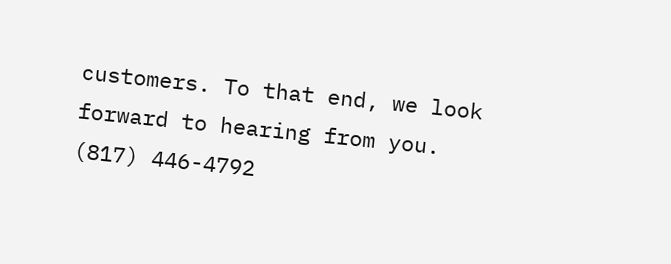customers. To that end, we look forward to hearing from you.
(817) 446-4792